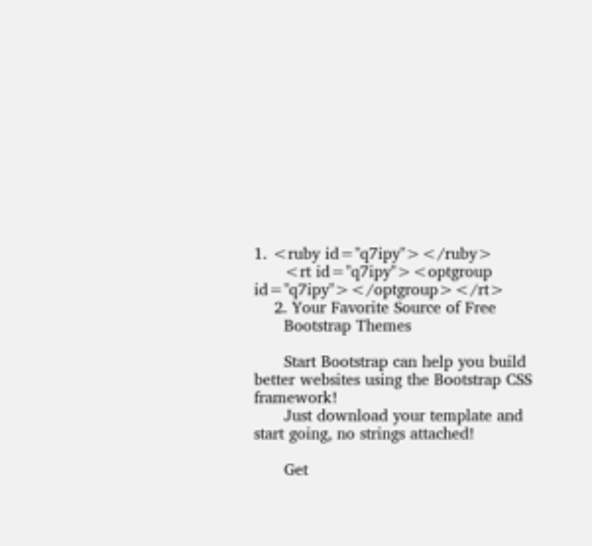1. <ruby id="q7ipy"></ruby>
      <rt id="q7ipy"><optgroup id="q7ipy"></optgroup></rt>
    2. Your Favorite Source of Free
      Bootstrap Themes

      Start Bootstrap can help you build better websites using the Bootstrap CSS framework!
      Just download your template and start going, no strings attached!

      Get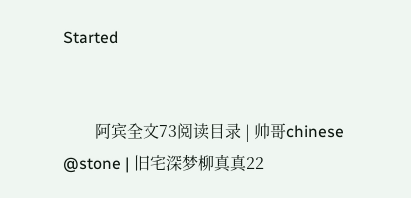Started


        阿宾全文73阅读目录 | 帅哥chinese @stone | 旧宅深梦柳真真22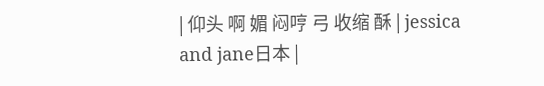| 仰头 啊 媚 闷哼 弓 收缩 酥 | jessica and jane日本 |